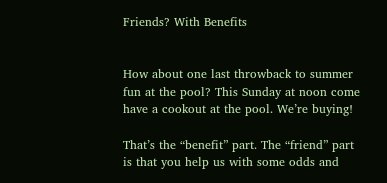Friends? With Benefits


How about one last throwback to summer fun at the pool? This Sunday at noon come have a cookout at the pool. We’re buying!

That’s the “benefit” part. The “friend” part is that you help us with some odds and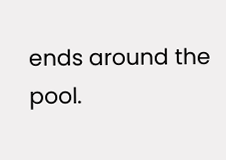ends around the pool.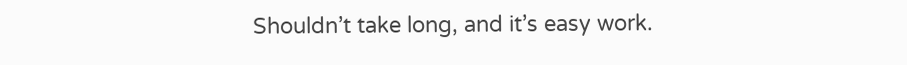Shouldn’t take long, and it’s easy work.